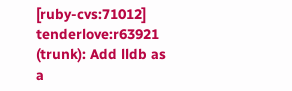[ruby-cvs:71012] tenderlove:r63921 (trunk): Add lldb as a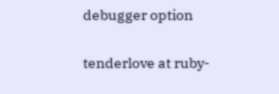debugger option

tenderlove at ruby-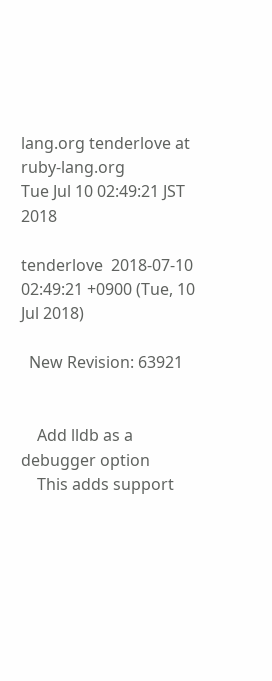lang.org tenderlove at ruby-lang.org
Tue Jul 10 02:49:21 JST 2018

tenderlove  2018-07-10 02:49:21 +0900 (Tue, 10 Jul 2018)

  New Revision: 63921


    Add lldb as a debugger option
    This adds support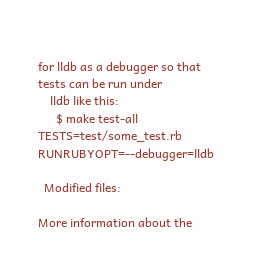for lldb as a debugger so that tests can be run under
    lldb like this:
      $ make test-all TESTS=test/some_test.rb RUNRUBYOPT=--debugger=lldb

  Modified files:

More information about the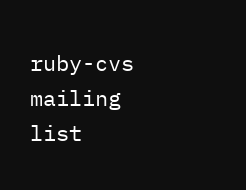ruby-cvs mailing list